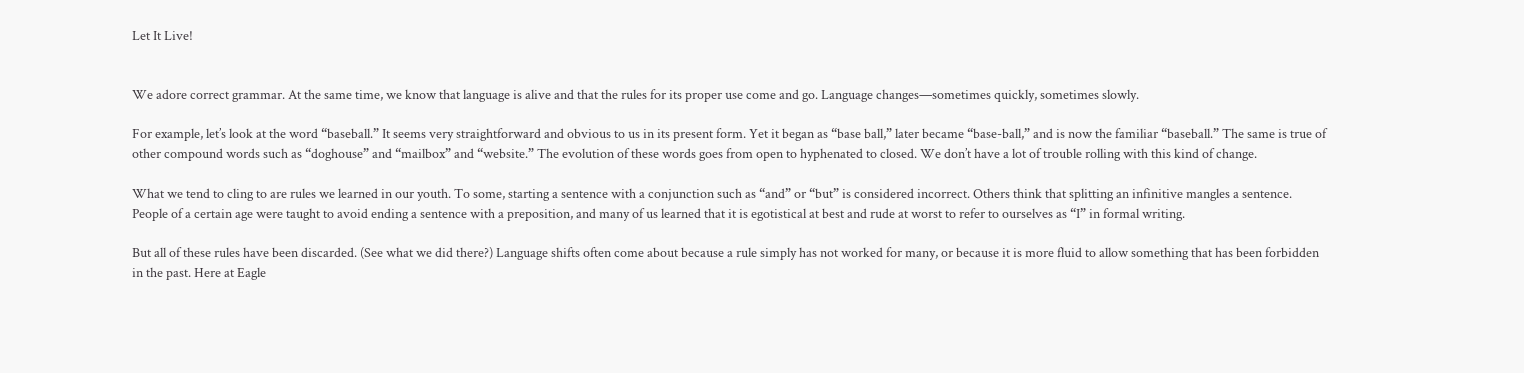Let It Live!


We adore correct grammar. At the same time, we know that language is alive and that the rules for its proper use come and go. Language changes—sometimes quickly, sometimes slowly.

For example, let’s look at the word “baseball.” It seems very straightforward and obvious to us in its present form. Yet it began as “base ball,” later became “base-ball,” and is now the familiar “baseball.” The same is true of other compound words such as “doghouse” and “mailbox” and “website.” The evolution of these words goes from open to hyphenated to closed. We don’t have a lot of trouble rolling with this kind of change.

What we tend to cling to are rules we learned in our youth. To some, starting a sentence with a conjunction such as “and” or “but” is considered incorrect. Others think that splitting an infinitive mangles a sentence. People of a certain age were taught to avoid ending a sentence with a preposition, and many of us learned that it is egotistical at best and rude at worst to refer to ourselves as “I” in formal writing.

But all of these rules have been discarded. (See what we did there?) Language shifts often come about because a rule simply has not worked for many, or because it is more fluid to allow something that has been forbidden in the past. Here at Eagle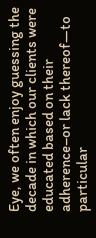Eye, we often enjoy guessing the decade in which our clients were educated based on their adherence–or lack thereof—to particular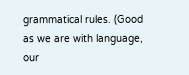grammatical rules. (Good as we are with language, our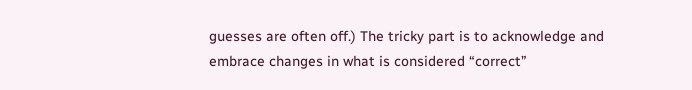guesses are often off.) The tricky part is to acknowledge and embrace changes in what is considered “correct”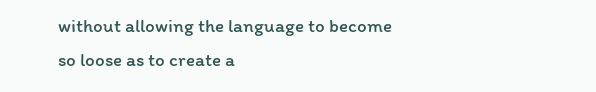without allowing the language to become so loose as to create a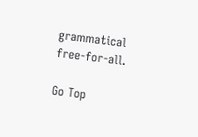grammatical free-for-all.

Go Top